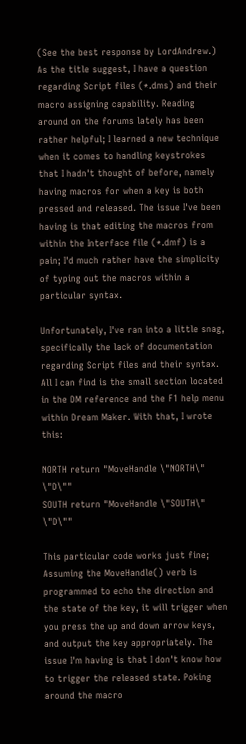(See the best response by LordAndrew.)
As the title suggest, I have a question regarding Script files (*.dms) and their macro assigning capability. Reading around on the forums lately has been rather helpful; I learned a new technique when it comes to handling keystrokes that I hadn't thought of before, namely having macros for when a key is both pressed and released. The issue I've been having is that editing the macros from within the Interface file (*.dmf) is a pain; I'd much rather have the simplicity of typing out the macros within a particular syntax.

Unfortunately, I've ran into a little snag, specifically the lack of documentation regarding Script files and their syntax. All I can find is the small section located in the DM reference and the F1 help menu within Dream Maker. With that, I wrote this:

NORTH return "MoveHandle \"NORTH\" \"D\""
SOUTH return "MoveHandle \"SOUTH\" \"D\""

This particular code works just fine; Assuming the MoveHandle() verb is programmed to echo the direction and the state of the key, it will trigger when you press the up and down arrow keys, and output the key appropriately. The issue I'm having is that I don't know how to trigger the released state. Poking around the macro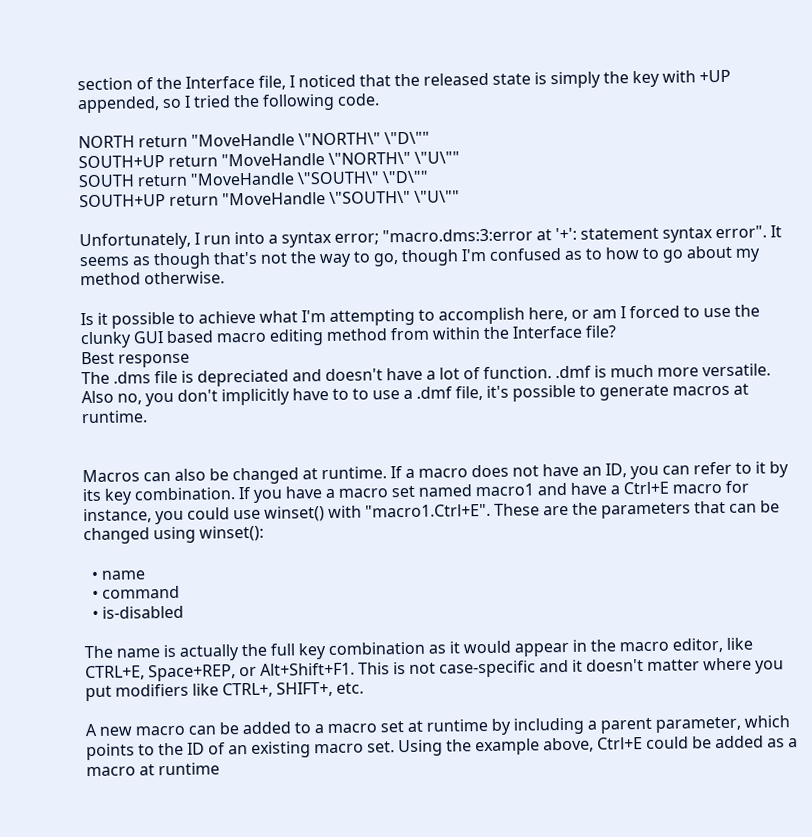section of the Interface file, I noticed that the released state is simply the key with +UP appended, so I tried the following code.

NORTH return "MoveHandle \"NORTH\" \"D\""
SOUTH+UP return "MoveHandle \"NORTH\" \"U\""
SOUTH return "MoveHandle \"SOUTH\" \"D\""
SOUTH+UP return "MoveHandle \"SOUTH\" \"U\""

Unfortunately, I run into a syntax error; "macro.dms:3:error at '+': statement syntax error". It seems as though that's not the way to go, though I'm confused as to how to go about my method otherwise.

Is it possible to achieve what I'm attempting to accomplish here, or am I forced to use the clunky GUI based macro editing method from within the Interface file?
Best response
The .dms file is depreciated and doesn't have a lot of function. .dmf is much more versatile. Also no, you don't implicitly have to to use a .dmf file, it's possible to generate macros at runtime.


Macros can also be changed at runtime. If a macro does not have an ID, you can refer to it by its key combination. If you have a macro set named macro1 and have a Ctrl+E macro for instance, you could use winset() with "macro1.Ctrl+E". These are the parameters that can be changed using winset():

  • name
  • command
  • is-disabled

The name is actually the full key combination as it would appear in the macro editor, like CTRL+E, Space+REP, or Alt+Shift+F1. This is not case-specific and it doesn't matter where you put modifiers like CTRL+, SHIFT+, etc.

A new macro can be added to a macro set at runtime by including a parent parameter, which points to the ID of an existing macro set. Using the example above, Ctrl+E could be added as a macro at runtime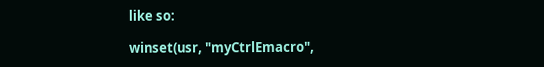like so:

winset(usr, "myCtrlEmacro",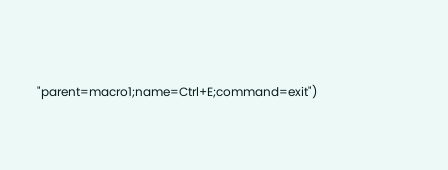"parent=macro1;name=Ctrl+E;command=exit")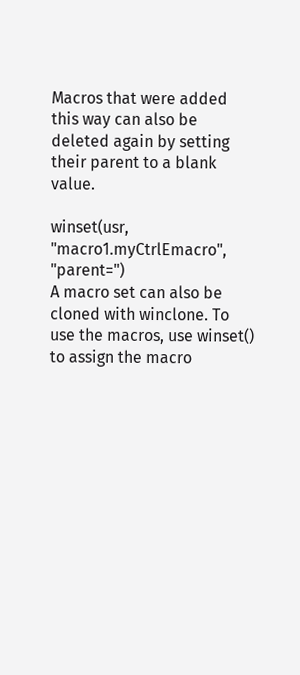Macros that were added this way can also be deleted again by setting their parent to a blank value.

winset(usr, "macro1.myCtrlEmacro", "parent=")
A macro set can also be cloned with winclone. To use the macros, use winset() to assign the macro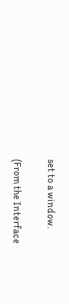set to a window.

(From the Interface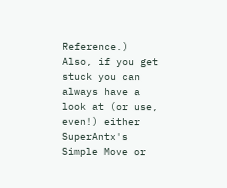Reference.)
Also, if you get stuck you can always have a look at (or use, even!) either SuperAntx's Simple Move or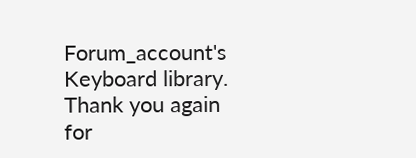Forum_account's Keyboard library.
Thank you again for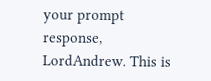your prompt response, LordAndrew. This is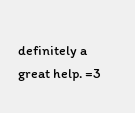definitely a great help. =3